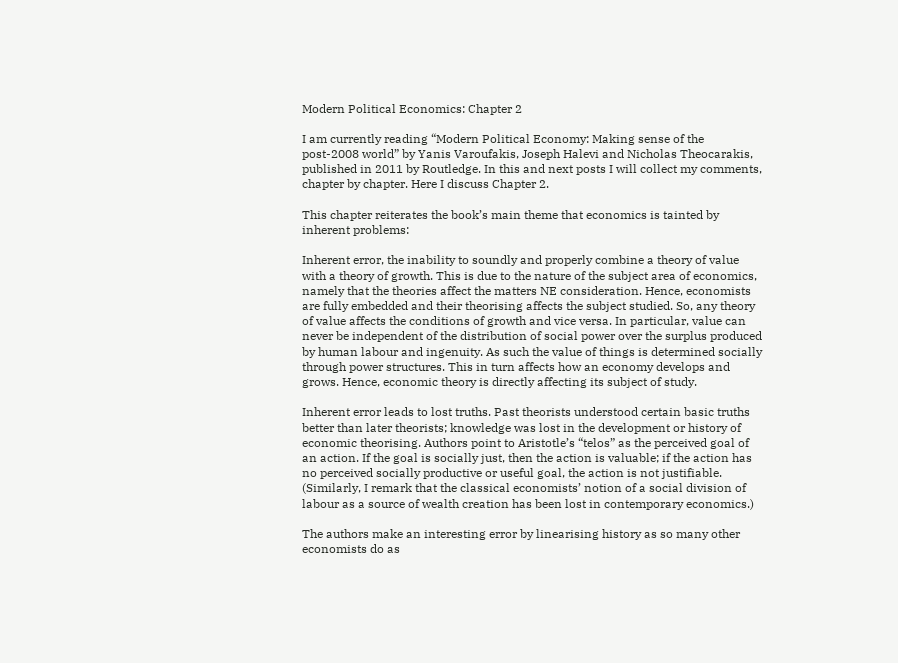Modern Political Economics: Chapter 2

I am currently reading “Modern Political Economy: Making sense of the post-2008 world” by Yanis Varoufakis, Joseph Halevi and Nicholas Theocarakis, published in 2011 by Routledge. In this and next posts I will collect my comments, chapter by chapter. Here I discuss Chapter 2.

This chapter reiterates the book’s main theme that economics is tainted by inherent problems:

Inherent error, the inability to soundly and properly combine a theory of value with a theory of growth. This is due to the nature of the subject area of economics, namely that the theories affect the matters NE consideration. Hence, economists are fully embedded and their theorising affects the subject studied. So, any theory of value affects the conditions of growth and vice versa. In particular, value can never be independent of the distribution of social power over the surplus produced by human labour and ingenuity. As such the value of things is determined socially through power structures. This in turn affects how an economy develops and grows. Hence, economic theory is directly affecting its subject of study.

Inherent error leads to lost truths. Past theorists understood certain basic truths better than later theorists; knowledge was lost in the development or history of economic theorising. Authors point to Aristotle’s “telos” as the perceived goal of an action. If the goal is socially just, then the action is valuable; if the action has no perceived socially productive or useful goal, the action is not justifiable. (Similarly, I remark that the classical economists’ notion of a social division of labour as a source of wealth creation has been lost in contemporary economics.)

The authors make an interesting error by linearising history as so many other economists do as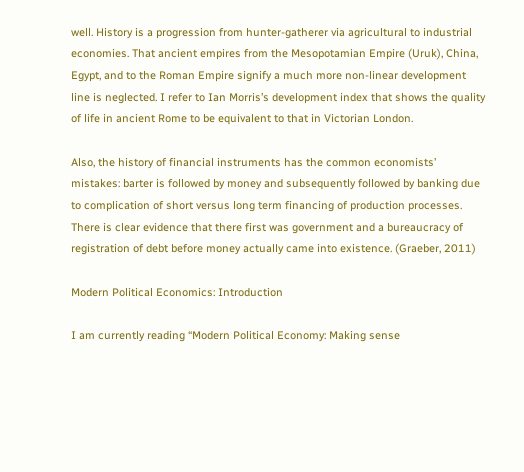well. History is a progression from hunter-gatherer via agricultural to industrial economies. That ancient empires from the Mesopotamian Empire (Uruk), China, Egypt, and to the Roman Empire signify a much more non-linear development line is neglected. I refer to Ian Morris’s development index that shows the quality of life in ancient Rome to be equivalent to that in Victorian London.

Also, the history of financial instruments has the common economists’ mistakes: barter is followed by money and subsequently followed by banking due to complication of short versus long term financing of production processes. There is clear evidence that there first was government and a bureaucracy of registration of debt before money actually came into existence. (Graeber, 2011)

Modern Political Economics: Introduction

I am currently reading “Modern Political Economy: Making sense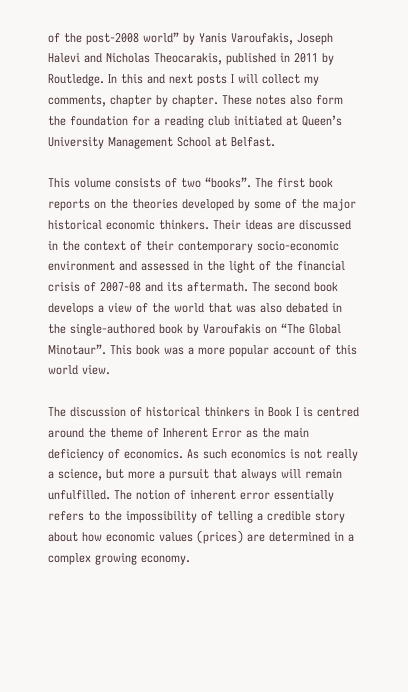of the post-2008 world” by Yanis Varoufakis, Joseph Halevi and Nicholas Theocarakis, published in 2011 by Routledge. In this and next posts I will collect my comments, chapter by chapter. These notes also form the foundation for a reading club initiated at Queen’s University Management School at Belfast.

This volume consists of two “books”. The first book reports on the theories developed by some of the major historical economic thinkers. Their ideas are discussed in the context of their contemporary socio-economic environment and assessed in the light of the financial crisis of 2007-08 and its aftermath. The second book develops a view of the world that was also debated in the single-authored book by Varoufakis on “The Global Minotaur”. This book was a more popular account of this world view.

The discussion of historical thinkers in Book I is centred around the theme of Inherent Error as the main deficiency of economics. As such economics is not really a science, but more a pursuit that always will remain unfulfilled. The notion of inherent error essentially refers to the impossibility of telling a credible story about how economic values (prices) are determined in a complex growing economy.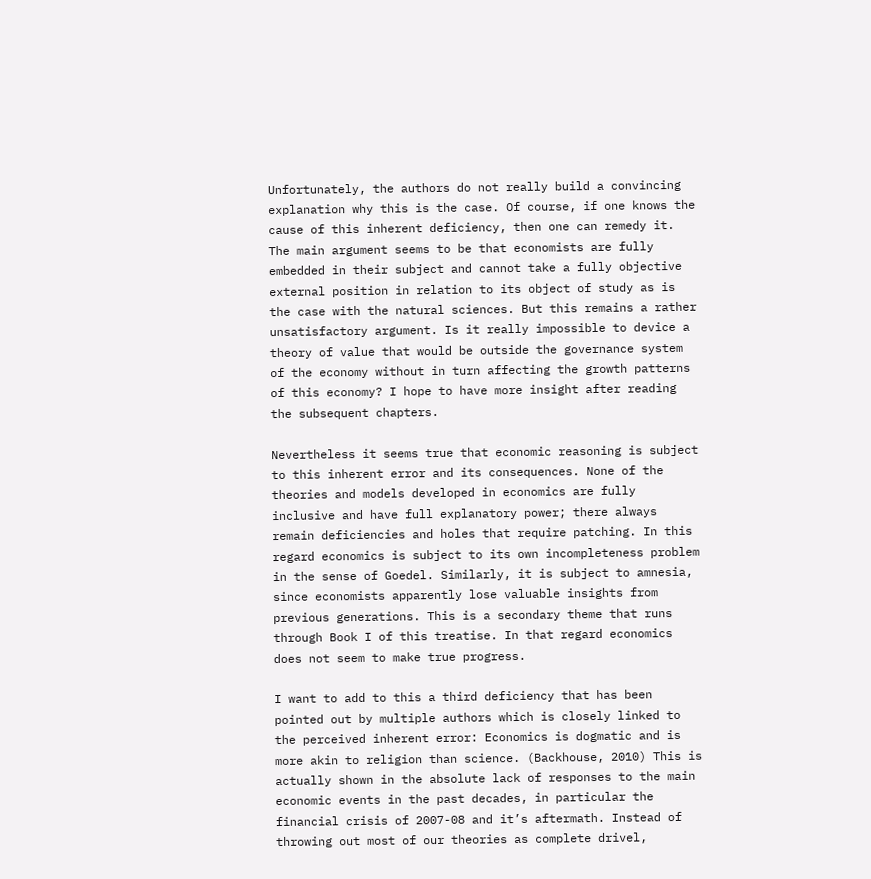Unfortunately, the authors do not really build a convincing explanation why this is the case. Of course, if one knows the cause of this inherent deficiency, then one can remedy it. The main argument seems to be that economists are fully embedded in their subject and cannot take a fully objective external position in relation to its object of study as is the case with the natural sciences. But this remains a rather unsatisfactory argument. Is it really impossible to device a theory of value that would be outside the governance system of the economy without in turn affecting the growth patterns of this economy? I hope to have more insight after reading the subsequent chapters.

Nevertheless it seems true that economic reasoning is subject to this inherent error and its consequences. None of the theories and models developed in economics are fully inclusive and have full explanatory power; there always remain deficiencies and holes that require patching. In this regard economics is subject to its own incompleteness problem in the sense of Goedel. Similarly, it is subject to amnesia, since economists apparently lose valuable insights from previous generations. This is a secondary theme that runs through Book I of this treatise. In that regard economics does not seem to make true progress.

I want to add to this a third deficiency that has been pointed out by multiple authors which is closely linked to the perceived inherent error: Economics is dogmatic and is more akin to religion than science. (Backhouse, 2010) This is actually shown in the absolute lack of responses to the main economic events in the past decades, in particular the financial crisis of 2007-08 and it’s aftermath. Instead of throwing out most of our theories as complete drivel,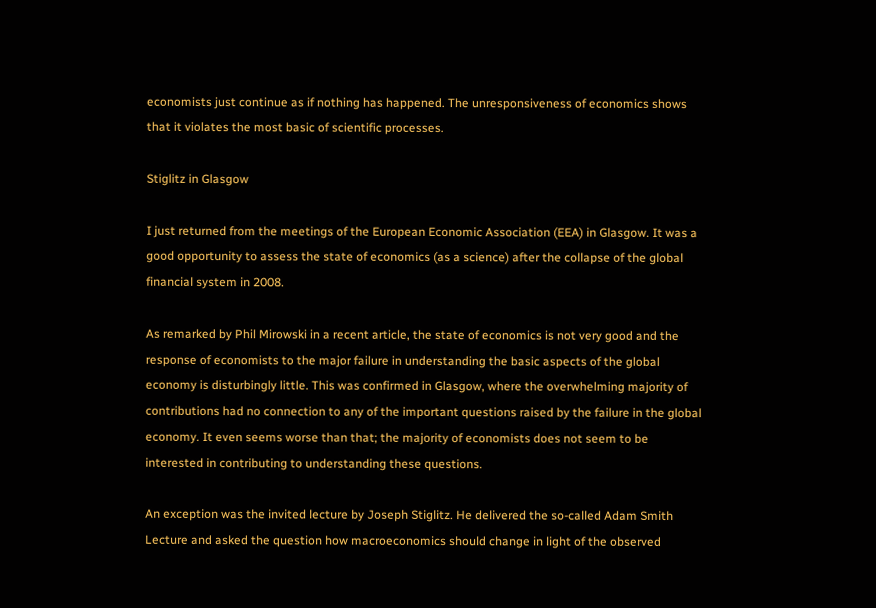economists just continue as if nothing has happened. The unresponsiveness of economics shows that it violates the most basic of scientific processes.

Stiglitz in Glasgow

I just returned from the meetings of the European Economic Association (EEA) in Glasgow. It was a good opportunity to assess the state of economics (as a science) after the collapse of the global financial system in 2008.

As remarked by Phil Mirowski in a recent article, the state of economics is not very good and the response of economists to the major failure in understanding the basic aspects of the global economy is disturbingly little. This was confirmed in Glasgow, where the overwhelming majority of contributions had no connection to any of the important questions raised by the failure in the global economy. It even seems worse than that; the majority of economists does not seem to be interested in contributing to understanding these questions.

An exception was the invited lecture by Joseph Stiglitz. He delivered the so-called Adam Smith Lecture and asked the question how macroeconomics should change in light of the observed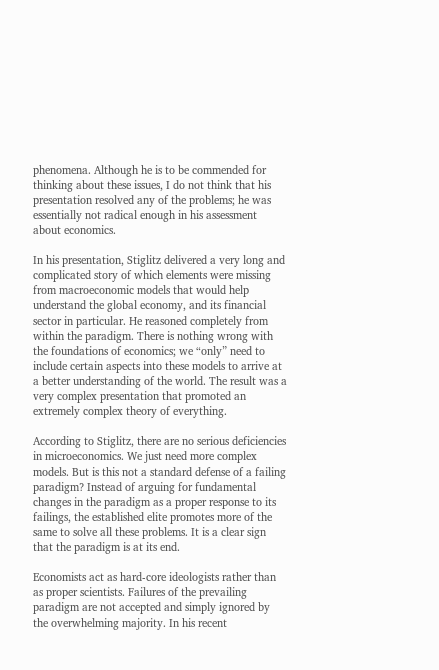phenomena. Although he is to be commended for thinking about these issues, I do not think that his presentation resolved any of the problems; he was essentially not radical enough in his assessment about economics.

In his presentation, Stiglitz delivered a very long and complicated story of which elements were missing from macroeconomic models that would help understand the global economy, and its financial sector in particular. He reasoned completely from within the paradigm. There is nothing wrong with the foundations of economics; we “only” need to include certain aspects into these models to arrive at a better understanding of the world. The result was a very complex presentation that promoted an extremely complex theory of everything.

According to Stiglitz, there are no serious deficiencies in microeconomics. We just need more complex models. But is this not a standard defense of a failing paradigm? Instead of arguing for fundamental changes in the paradigm as a proper response to its failings, the established elite promotes more of the same to solve all these problems. It is a clear sign that the paradigm is at its end.

Economists act as hard-core ideologists rather than as proper scientists. Failures of the prevailing paradigm are not accepted and simply ignored by the overwhelming majority. In his recent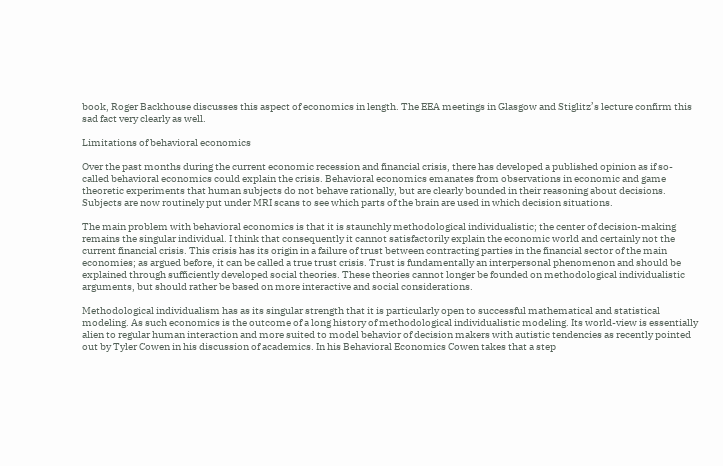book, Roger Backhouse discusses this aspect of economics in length. The EEA meetings in Glasgow and Stiglitz’s lecture confirm this sad fact very clearly as well.

Limitations of behavioral economics

Over the past months during the current economic recession and financial crisis, there has developed a published opinion as if so-called behavioral economics could explain the crisis. Behavioral economics emanates from observations in economic and game theoretic experiments that human subjects do not behave rationally, but are clearly bounded in their reasoning about decisions. Subjects are now routinely put under MRI scans to see which parts of the brain are used in which decision situations.

The main problem with behavioral economics is that it is staunchly methodological individualistic; the center of decision-making remains the singular individual. I think that consequently it cannot satisfactorily explain the economic world and certainly not the current financial crisis. This crisis has its origin in a failure of trust between contracting parties in the financial sector of the main economies; as argued before, it can be called a true trust crisis. Trust is fundamentally an interpersonal phenomenon and should be explained through sufficiently developed social theories. These theories cannot longer be founded on methodological individualistic arguments, but should rather be based on more interactive and social considerations.

Methodological individualism has as its singular strength that it is particularly open to successful mathematical and statistical modeling. As such economics is the outcome of a long history of methodological individualistic modeling. Its world-view is essentially alien to regular human interaction and more suited to model behavior of decision makers with autistic tendencies as recently pointed out by Tyler Cowen in his discussion of academics. In his Behavioral Economics Cowen takes that a step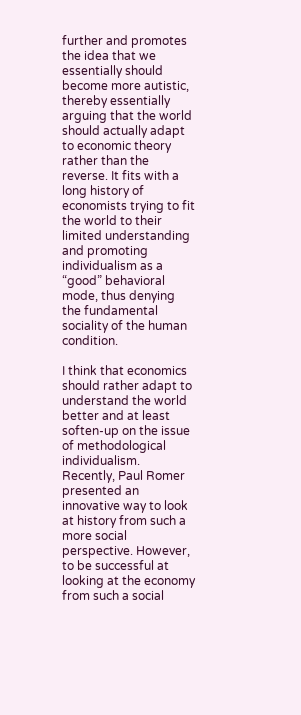further and promotes the idea that we essentially should become more autistic, thereby essentially arguing that the world should actually adapt to economic theory rather than the reverse. It fits with a long history of economists trying to fit the world to their limited understanding and promoting individualism as a “good” behavioral mode, thus denying the fundamental sociality of the human condition.

I think that economics should rather adapt to understand the world better and at least soften-up on the issue of methodological individualism. Recently, Paul Romer presented an innovative way to look at history from such a more social perspective. However, to be successful at looking at the economy from such a social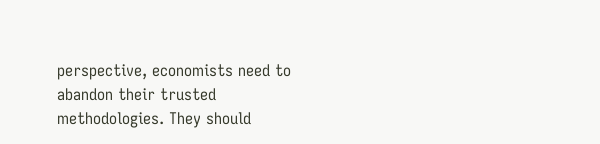perspective, economists need to abandon their trusted methodologies. They should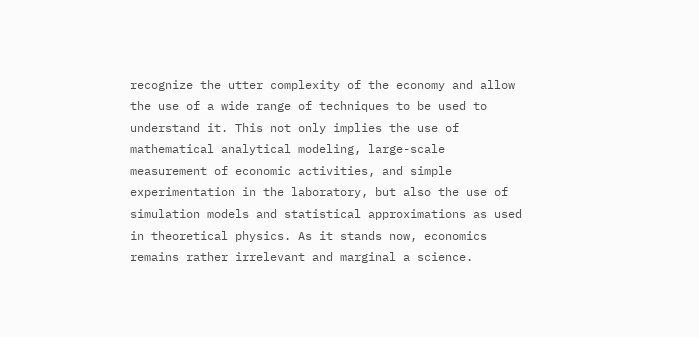recognize the utter complexity of the economy and allow the use of a wide range of techniques to be used to understand it. This not only implies the use of mathematical analytical modeling, large-scale measurement of economic activities, and simple experimentation in the laboratory, but also the use of simulation models and statistical approximations as used in theoretical physics. As it stands now, economics remains rather irrelevant and marginal a science.